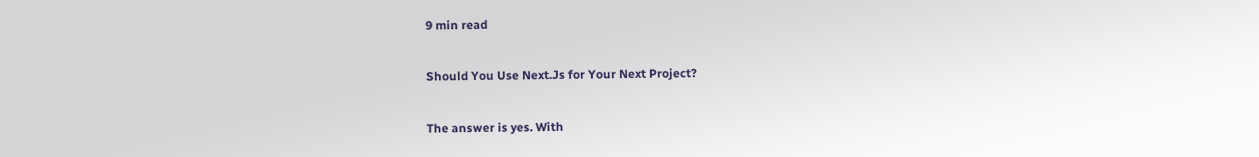9 min read

Should You Use Next.Js for Your Next Project?

The answer is yes. With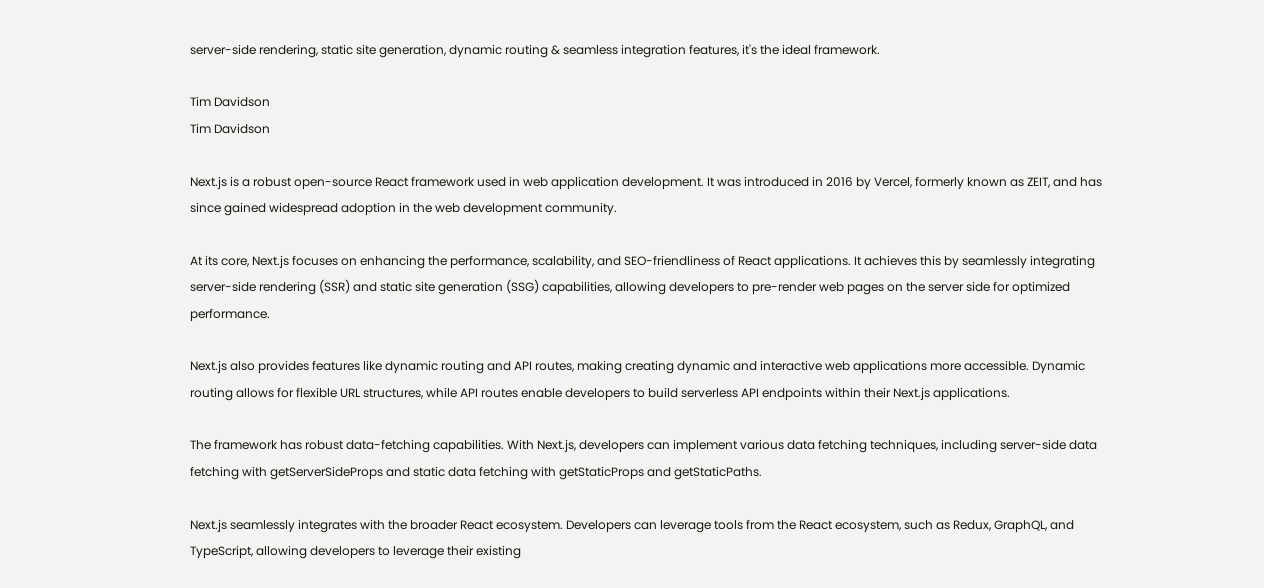server-side rendering, static site generation, dynamic routing & seamless integration features, it's the ideal framework.

Tim Davidson
Tim Davidson

Next.js is a robust open-source React framework used in web application development. It was introduced in 2016 by Vercel, formerly known as ZEIT, and has since gained widespread adoption in the web development community.

At its core, Next.js focuses on enhancing the performance, scalability, and SEO-friendliness of React applications. It achieves this by seamlessly integrating server-side rendering (SSR) and static site generation (SSG) capabilities, allowing developers to pre-render web pages on the server side for optimized performance.

Next.js also provides features like dynamic routing and API routes, making creating dynamic and interactive web applications more accessible. Dynamic routing allows for flexible URL structures, while API routes enable developers to build serverless API endpoints within their Next.js applications.

The framework has robust data-fetching capabilities. With Next.js, developers can implement various data fetching techniques, including server-side data fetching with getServerSideProps and static data fetching with getStaticProps and getStaticPaths.

Next.js seamlessly integrates with the broader React ecosystem. Developers can leverage tools from the React ecosystem, such as Redux, GraphQL, and TypeScript, allowing developers to leverage their existing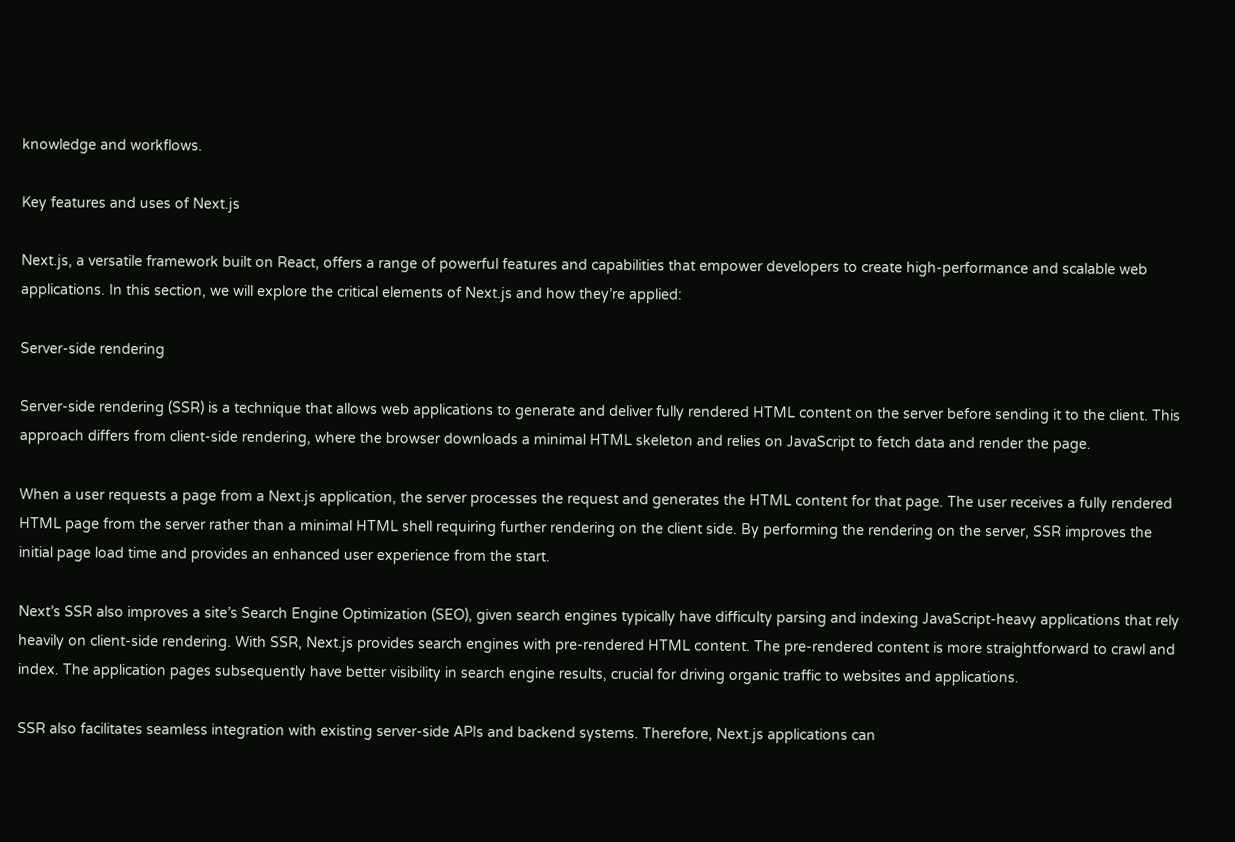knowledge and workflows.

Key features and uses of Next.js

Next.js, a versatile framework built on React, offers a range of powerful features and capabilities that empower developers to create high-performance and scalable web applications. In this section, we will explore the critical elements of Next.js and how they’re applied:

Server-side rendering

Server-side rendering (SSR) is a technique that allows web applications to generate and deliver fully rendered HTML content on the server before sending it to the client. This approach differs from client-side rendering, where the browser downloads a minimal HTML skeleton and relies on JavaScript to fetch data and render the page.

When a user requests a page from a Next.js application, the server processes the request and generates the HTML content for that page. The user receives a fully rendered HTML page from the server rather than a minimal HTML shell requiring further rendering on the client side. By performing the rendering on the server, SSR improves the initial page load time and provides an enhanced user experience from the start.

Next’s SSR also improves a site’s Search Engine Optimization (SEO), given search engines typically have difficulty parsing and indexing JavaScript-heavy applications that rely heavily on client-side rendering. With SSR, Next.js provides search engines with pre-rendered HTML content. The pre-rendered content is more straightforward to crawl and index. The application pages subsequently have better visibility in search engine results, crucial for driving organic traffic to websites and applications.

SSR also facilitates seamless integration with existing server-side APIs and backend systems. Therefore, Next.js applications can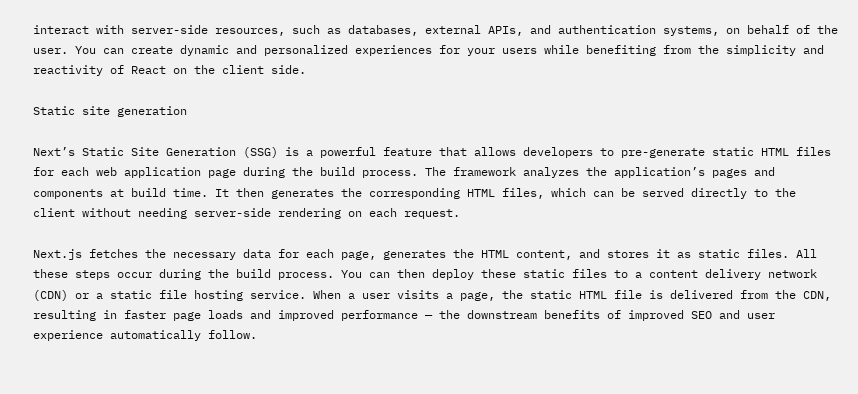interact with server-side resources, such as databases, external APIs, and authentication systems, on behalf of the user. You can create dynamic and personalized experiences for your users while benefiting from the simplicity and reactivity of React on the client side.

Static site generation

Next’s Static Site Generation (SSG) is a powerful feature that allows developers to pre-generate static HTML files for each web application page during the build process. The framework analyzes the application’s pages and components at build time. It then generates the corresponding HTML files, which can be served directly to the client without needing server-side rendering on each request.

Next.js fetches the necessary data for each page, generates the HTML content, and stores it as static files. All these steps occur during the build process. You can then deploy these static files to a content delivery network (CDN) or a static file hosting service. When a user visits a page, the static HTML file is delivered from the CDN, resulting in faster page loads and improved performance — the downstream benefits of improved SEO and user experience automatically follow.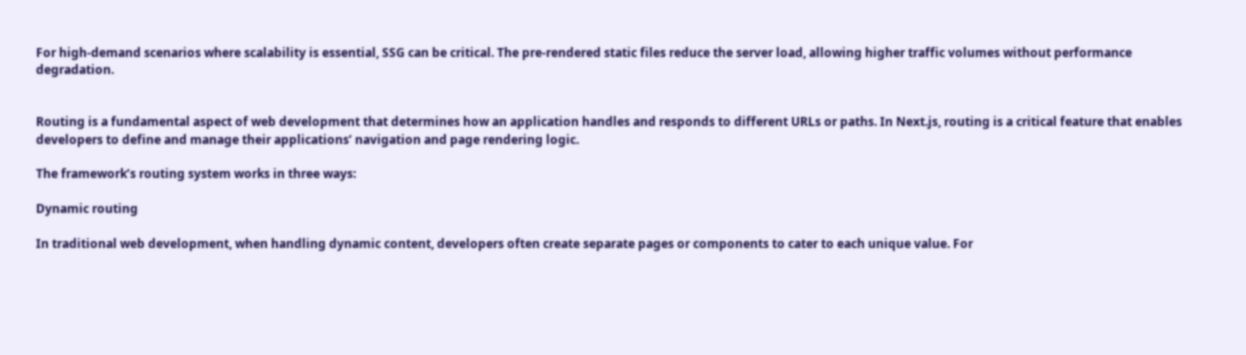For high-demand scenarios where scalability is essential, SSG can be critical. The pre-rendered static files reduce the server load, allowing higher traffic volumes without performance degradation.


Routing is a fundamental aspect of web development that determines how an application handles and responds to different URLs or paths. In Next.js, routing is a critical feature that enables developers to define and manage their applications’ navigation and page rendering logic.

The framework’s routing system works in three ways:

Dynamic routing

In traditional web development, when handling dynamic content, developers often create separate pages or components to cater to each unique value. For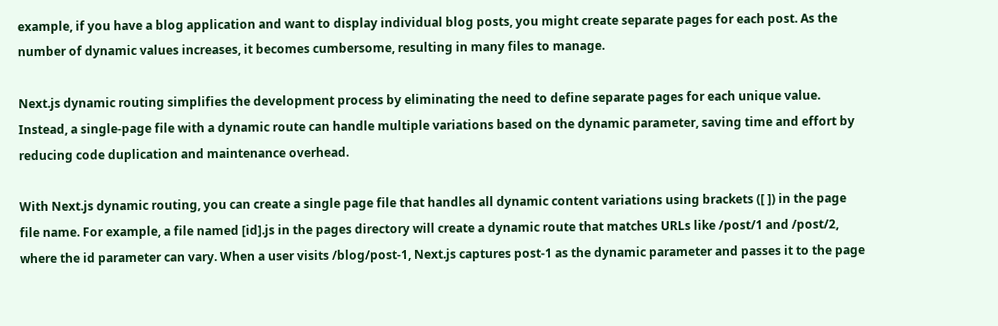example, if you have a blog application and want to display individual blog posts, you might create separate pages for each post. As the number of dynamic values increases, it becomes cumbersome, resulting in many files to manage.

Next.js dynamic routing simplifies the development process by eliminating the need to define separate pages for each unique value. Instead, a single-page file with a dynamic route can handle multiple variations based on the dynamic parameter, saving time and effort by reducing code duplication and maintenance overhead.

With Next.js dynamic routing, you can create a single page file that handles all dynamic content variations using brackets ([ ]) in the page file name. For example, a file named [id].js in the pages directory will create a dynamic route that matches URLs like /post/1 and /post/2, where the id parameter can vary. When a user visits /blog/post-1, Next.js captures post-1 as the dynamic parameter and passes it to the page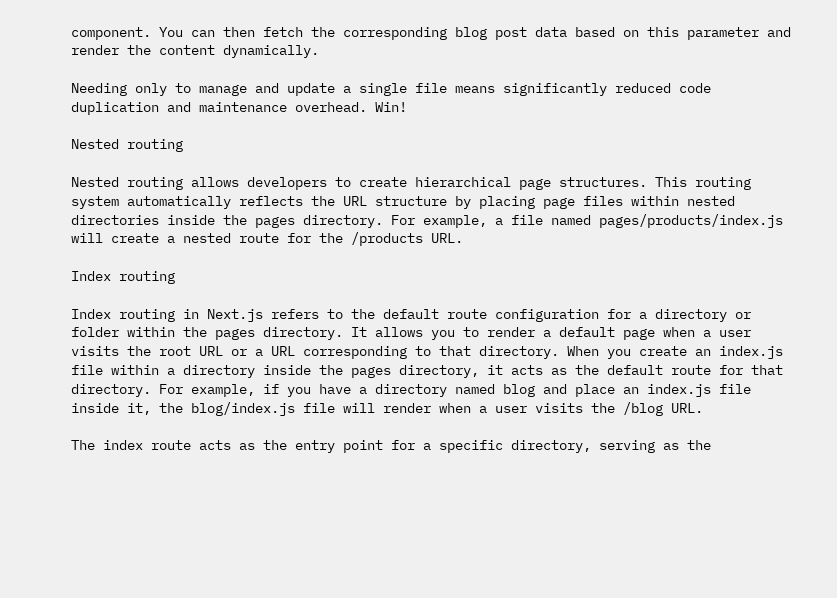component. You can then fetch the corresponding blog post data based on this parameter and render the content dynamically.

Needing only to manage and update a single file means significantly reduced code duplication and maintenance overhead. Win!

Nested routing

Nested routing allows developers to create hierarchical page structures. This routing system automatically reflects the URL structure by placing page files within nested directories inside the pages directory. For example, a file named pages/products/index.js will create a nested route for the /products URL.

Index routing

Index routing in Next.js refers to the default route configuration for a directory or folder within the pages directory. It allows you to render a default page when a user visits the root URL or a URL corresponding to that directory. When you create an index.js file within a directory inside the pages directory, it acts as the default route for that directory. For example, if you have a directory named blog and place an index.js file inside it, the blog/index.js file will render when a user visits the /blog URL.

The index route acts as the entry point for a specific directory, serving as the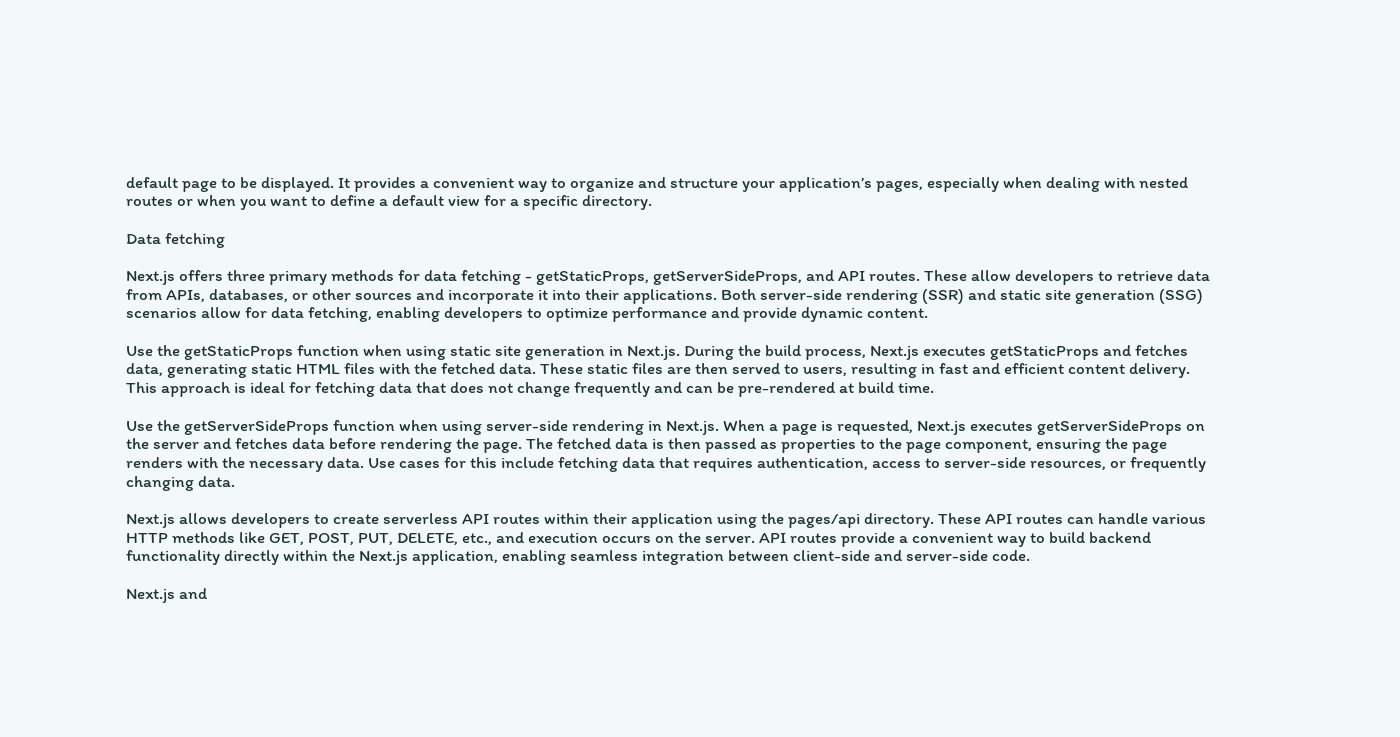default page to be displayed. It provides a convenient way to organize and structure your application’s pages, especially when dealing with nested routes or when you want to define a default view for a specific directory.

Data fetching

Next.js offers three primary methods for data fetching - getStaticProps, getServerSideProps, and API routes. These allow developers to retrieve data from APIs, databases, or other sources and incorporate it into their applications. Both server-side rendering (SSR) and static site generation (SSG) scenarios allow for data fetching, enabling developers to optimize performance and provide dynamic content.

Use the getStaticProps function when using static site generation in Next.js. During the build process, Next.js executes getStaticProps and fetches data, generating static HTML files with the fetched data. These static files are then served to users, resulting in fast and efficient content delivery. This approach is ideal for fetching data that does not change frequently and can be pre-rendered at build time.

Use the getServerSideProps function when using server-side rendering in Next.js. When a page is requested, Next.js executes getServerSideProps on the server and fetches data before rendering the page. The fetched data is then passed as properties to the page component, ensuring the page renders with the necessary data. Use cases for this include fetching data that requires authentication, access to server-side resources, or frequently changing data.

Next.js allows developers to create serverless API routes within their application using the pages/api directory. These API routes can handle various HTTP methods like GET, POST, PUT, DELETE, etc., and execution occurs on the server. API routes provide a convenient way to build backend functionality directly within the Next.js application, enabling seamless integration between client-side and server-side code.

Next.js and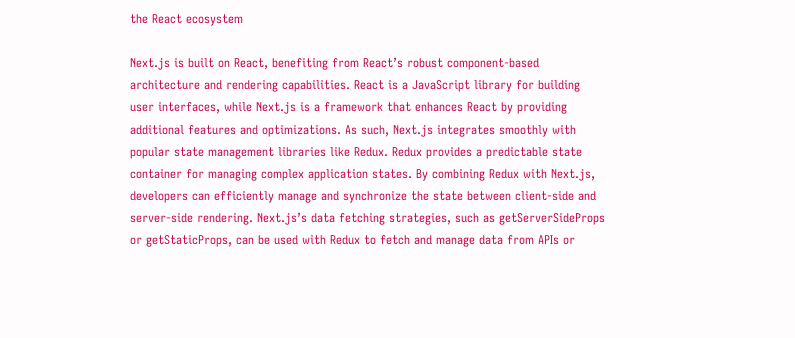the React ecosystem

Next.js is built on React, benefiting from React’s robust component-based architecture and rendering capabilities. React is a JavaScript library for building user interfaces, while Next.js is a framework that enhances React by providing additional features and optimizations. As such, Next.js integrates smoothly with popular state management libraries like Redux. Redux provides a predictable state container for managing complex application states. By combining Redux with Next.js, developers can efficiently manage and synchronize the state between client-side and server-side rendering. Next.js’s data fetching strategies, such as getServerSideProps or getStaticProps, can be used with Redux to fetch and manage data from APIs or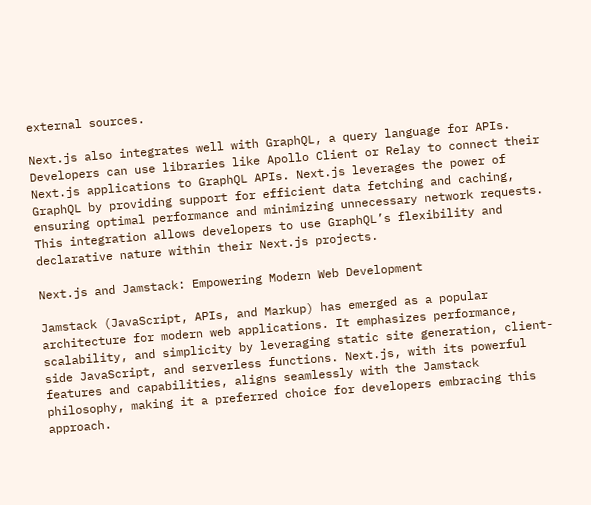external sources.

Next.js also integrates well with GraphQL, a query language for APIs. Developers can use libraries like Apollo Client or Relay to connect their Next.js applications to GraphQL APIs. Next.js leverages the power of GraphQL by providing support for efficient data fetching and caching, ensuring optimal performance and minimizing unnecessary network requests. This integration allows developers to use GraphQL’s flexibility and declarative nature within their Next.js projects.

Next.js and Jamstack: Empowering Modern Web Development

Jamstack (JavaScript, APIs, and Markup) has emerged as a popular architecture for modern web applications. It emphasizes performance, scalability, and simplicity by leveraging static site generation, client-side JavaScript, and serverless functions. Next.js, with its powerful features and capabilities, aligns seamlessly with the Jamstack philosophy, making it a preferred choice for developers embracing this approach.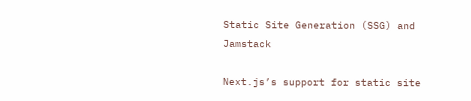Static Site Generation (SSG) and Jamstack

Next.js’s support for static site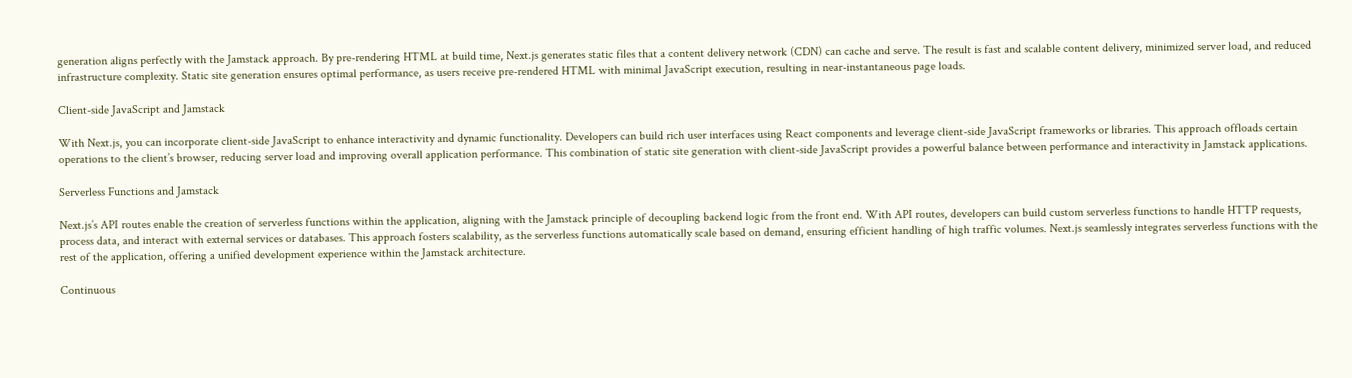generation aligns perfectly with the Jamstack approach. By pre-rendering HTML at build time, Next.js generates static files that a content delivery network (CDN) can cache and serve. The result is fast and scalable content delivery, minimized server load, and reduced infrastructure complexity. Static site generation ensures optimal performance, as users receive pre-rendered HTML with minimal JavaScript execution, resulting in near-instantaneous page loads.

Client-side JavaScript and Jamstack

With Next.js, you can incorporate client-side JavaScript to enhance interactivity and dynamic functionality. Developers can build rich user interfaces using React components and leverage client-side JavaScript frameworks or libraries. This approach offloads certain operations to the client’s browser, reducing server load and improving overall application performance. This combination of static site generation with client-side JavaScript provides a powerful balance between performance and interactivity in Jamstack applications.

Serverless Functions and Jamstack

Next.js’s API routes enable the creation of serverless functions within the application, aligning with the Jamstack principle of decoupling backend logic from the front end. With API routes, developers can build custom serverless functions to handle HTTP requests, process data, and interact with external services or databases. This approach fosters scalability, as the serverless functions automatically scale based on demand, ensuring efficient handling of high traffic volumes. Next.js seamlessly integrates serverless functions with the rest of the application, offering a unified development experience within the Jamstack architecture.

Continuous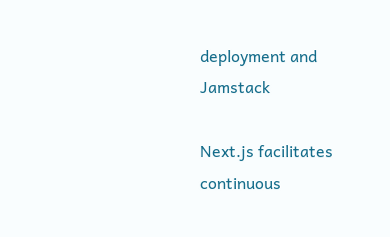deployment and Jamstack

Next.js facilitates continuous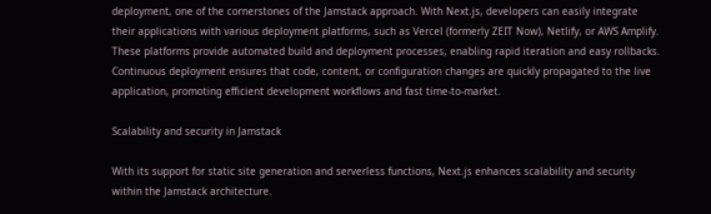deployment, one of the cornerstones of the Jamstack approach. With Next.js, developers can easily integrate their applications with various deployment platforms, such as Vercel (formerly ZEIT Now), Netlify, or AWS Amplify. These platforms provide automated build and deployment processes, enabling rapid iteration and easy rollbacks. Continuous deployment ensures that code, content, or configuration changes are quickly propagated to the live application, promoting efficient development workflows and fast time-to-market.

Scalability and security in Jamstack

With its support for static site generation and serverless functions, Next.js enhances scalability and security within the Jamstack architecture.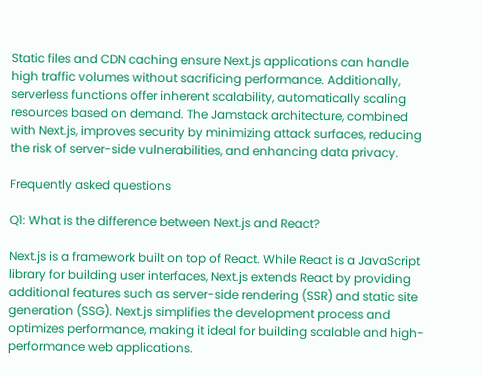Static files and CDN caching ensure Next.js applications can handle high traffic volumes without sacrificing performance. Additionally, serverless functions offer inherent scalability, automatically scaling resources based on demand. The Jamstack architecture, combined with Next.js, improves security by minimizing attack surfaces, reducing the risk of server-side vulnerabilities, and enhancing data privacy.

Frequently asked questions

Q1: What is the difference between Next.js and React?

Next.js is a framework built on top of React. While React is a JavaScript library for building user interfaces, Next.js extends React by providing additional features such as server-side rendering (SSR) and static site generation (SSG). Next.js simplifies the development process and optimizes performance, making it ideal for building scalable and high-performance web applications.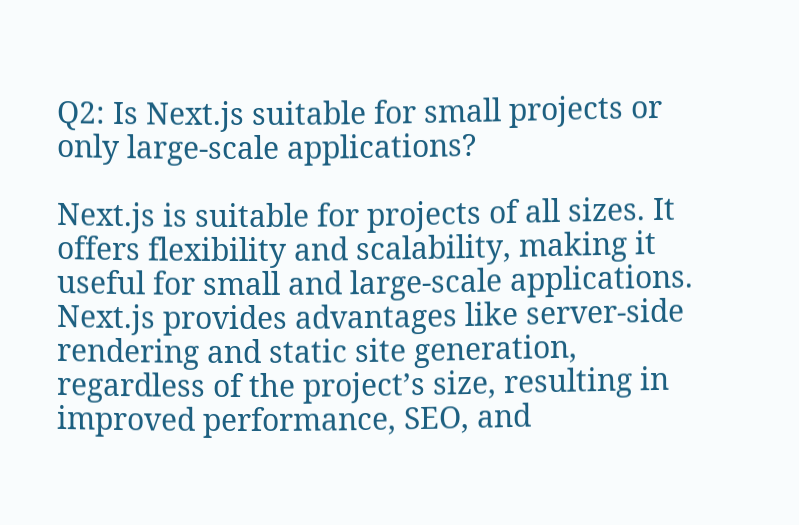Q2: Is Next.js suitable for small projects or only large-scale applications?

Next.js is suitable for projects of all sizes. It offers flexibility and scalability, making it useful for small and large-scale applications. Next.js provides advantages like server-side rendering and static site generation, regardless of the project’s size, resulting in improved performance, SEO, and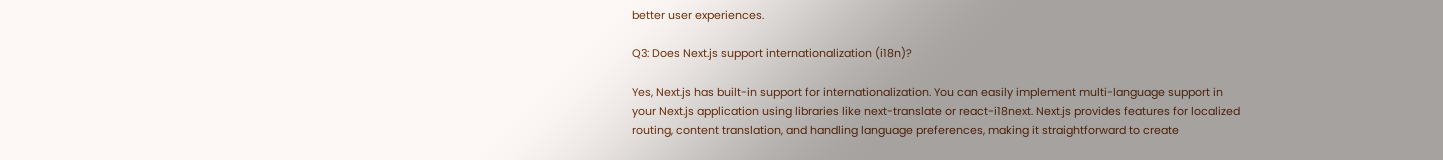better user experiences.

Q3: Does Next.js support internationalization (i18n)?

Yes, Next.js has built-in support for internationalization. You can easily implement multi-language support in your Next.js application using libraries like next-translate or react-i18next. Next.js provides features for localized routing, content translation, and handling language preferences, making it straightforward to create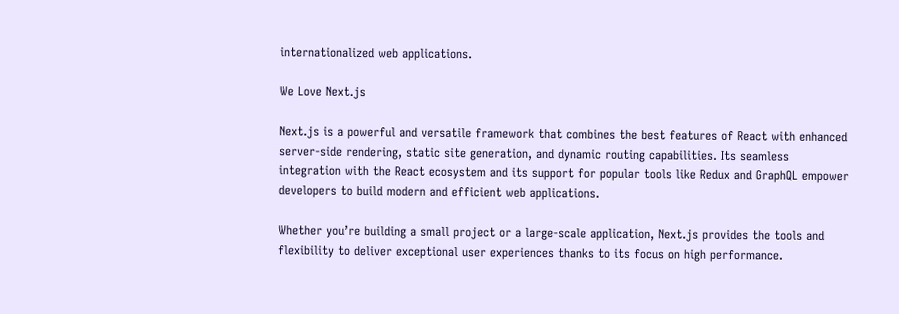internationalized web applications.

We Love Next.js

Next.js is a powerful and versatile framework that combines the best features of React with enhanced server-side rendering, static site generation, and dynamic routing capabilities. Its seamless integration with the React ecosystem and its support for popular tools like Redux and GraphQL empower developers to build modern and efficient web applications.

Whether you’re building a small project or a large-scale application, Next.js provides the tools and flexibility to deliver exceptional user experiences thanks to its focus on high performance.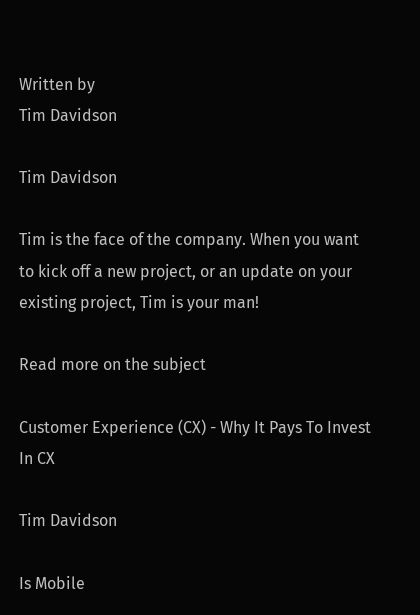Written by
Tim Davidson

Tim Davidson

Tim is the face of the company. When you want to kick off a new project, or an update on your existing project, Tim is your man!

Read more on the subject

Customer Experience (CX) - Why It Pays To Invest In CX

Tim Davidson

Is Mobile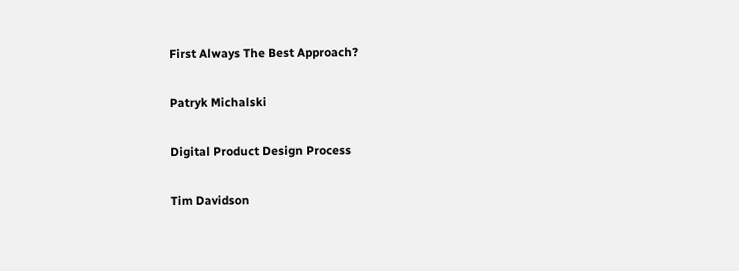First Always The Best Approach?

Patryk Michalski

Digital Product Design Process

Tim Davidson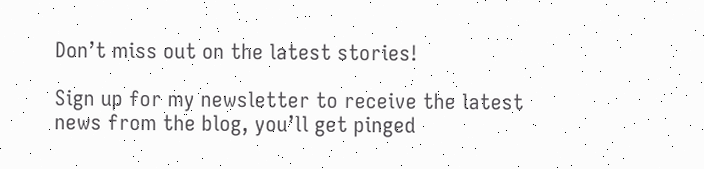Don’t miss out on the latest stories!

Sign up for my newsletter to receive the latest news from the blog, you’ll get pinged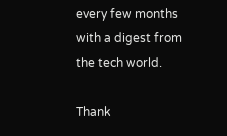every few months with a digest from the tech world.

Thank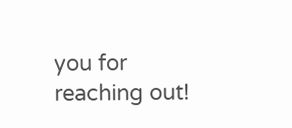you for reaching out!